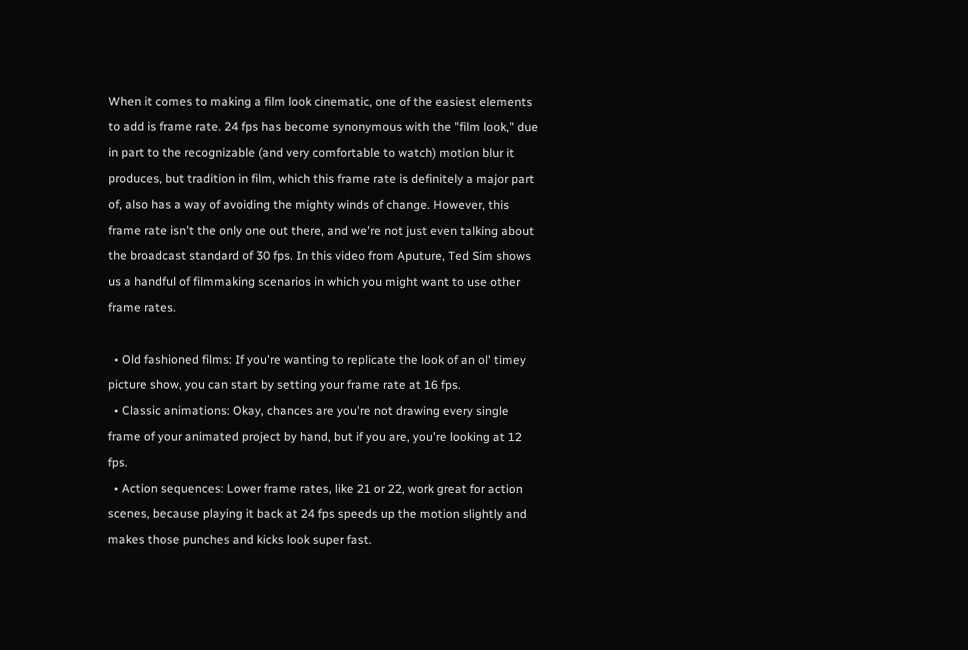When it comes to making a film look cinematic, one of the easiest elements to add is frame rate. 24 fps has become synonymous with the "film look," due in part to the recognizable (and very comfortable to watch) motion blur it produces, but tradition in film, which this frame rate is definitely a major part of, also has a way of avoiding the mighty winds of change. However, this frame rate isn't the only one out there, and we're not just even talking about the broadcast standard of 30 fps. In this video from Aputure, Ted Sim shows us a handful of filmmaking scenarios in which you might want to use other frame rates.

  • Old fashioned films: If you're wanting to replicate the look of an ol' timey picture show, you can start by setting your frame rate at 16 fps.
  • Classic animations: Okay, chances are you're not drawing every single frame of your animated project by hand, but if you are, you're looking at 12 fps.
  • Action sequences: Lower frame rates, like 21 or 22, work great for action scenes, because playing it back at 24 fps speeds up the motion slightly and makes those punches and kicks look super fast.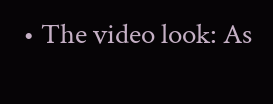• The video look: As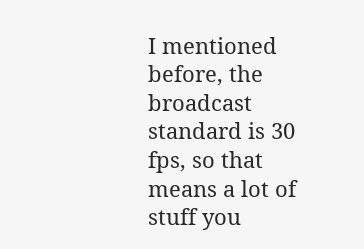I mentioned before, the broadcast standard is 30 fps, so that means a lot of stuff you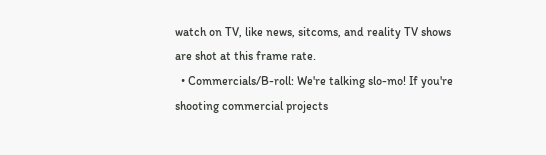watch on TV, like news, sitcoms, and reality TV shows are shot at this frame rate.
  • Commercials/B-roll: We're talking slo-mo! If you're shooting commercial projects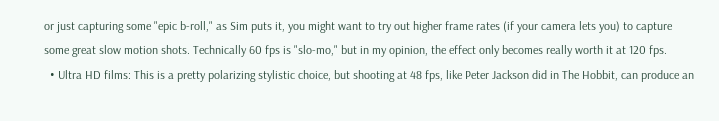or just capturing some "epic b-roll," as Sim puts it, you might want to try out higher frame rates (if your camera lets you) to capture some great slow motion shots. Technically 60 fps is "slo-mo," but in my opinion, the effect only becomes really worth it at 120 fps.
  • Ultra HD films: This is a pretty polarizing stylistic choice, but shooting at 48 fps, like Peter Jackson did in The Hobbit, can produce an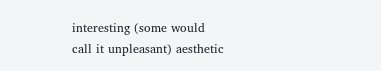interesting (some would call it unpleasant) aesthetic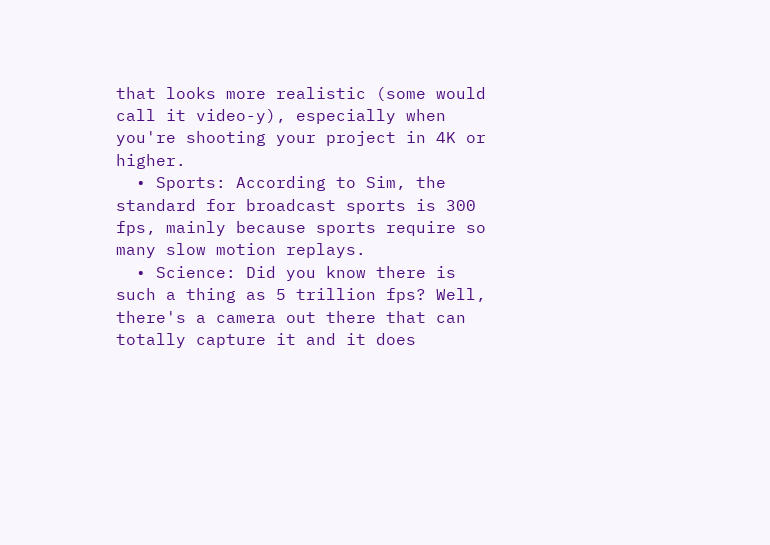that looks more realistic (some would call it video-y), especially when you're shooting your project in 4K or higher.
  • Sports: According to Sim, the standard for broadcast sports is 300 fps, mainly because sports require so many slow motion replays.
  • Science: Did you know there is such a thing as 5 trillion fps? Well, there's a camera out there that can totally capture it and it does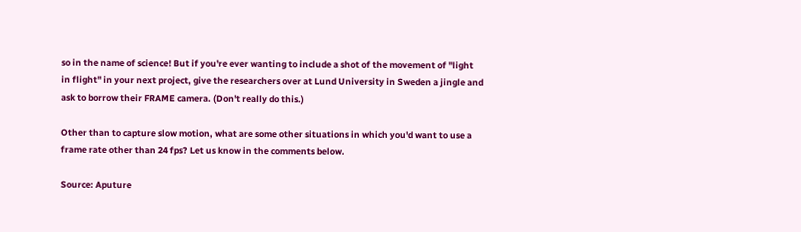so in the name of science! But if you're ever wanting to include a shot of the movement of "light in flight" in your next project, give the researchers over at Lund University in Sweden a jingle and ask to borrow their FRAME camera. (Don't really do this.)

Other than to capture slow motion, what are some other situations in which you'd want to use a frame rate other than 24 fps? Let us know in the comments below.

Source: Aputure